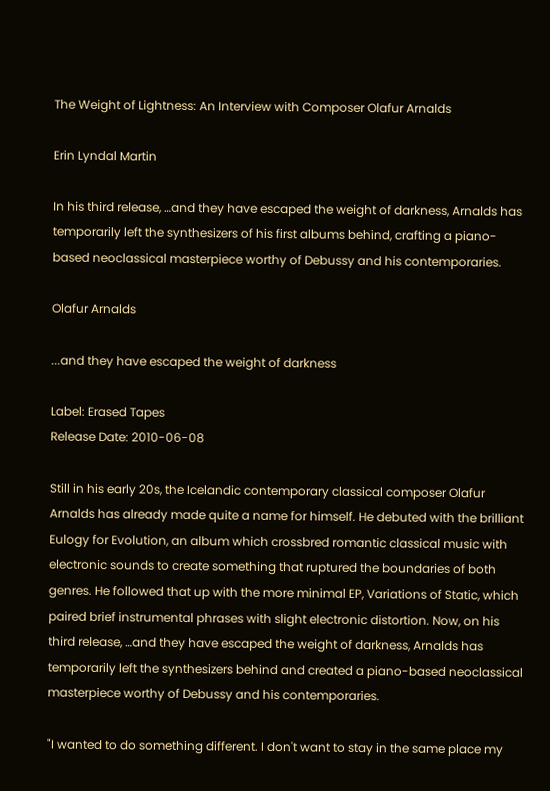The Weight of Lightness: An Interview with Composer Olafur Arnalds

Erin Lyndal Martin

In his third release, …and they have escaped the weight of darkness, Arnalds has temporarily left the synthesizers of his first albums behind, crafting a piano-based neoclassical masterpiece worthy of Debussy and his contemporaries.

Olafur Arnalds

...and they have escaped the weight of darkness

Label: Erased Tapes
Release Date: 2010-06-08

Still in his early 20s, the Icelandic contemporary classical composer Olafur Arnalds has already made quite a name for himself. He debuted with the brilliant Eulogy for Evolution, an album which crossbred romantic classical music with electronic sounds to create something that ruptured the boundaries of both genres. He followed that up with the more minimal EP, Variations of Static, which paired brief instrumental phrases with slight electronic distortion. Now, on his third release, …and they have escaped the weight of darkness, Arnalds has temporarily left the synthesizers behind and created a piano-based neoclassical masterpiece worthy of Debussy and his contemporaries.

"I wanted to do something different. I don't want to stay in the same place my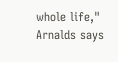whole life," Arnalds says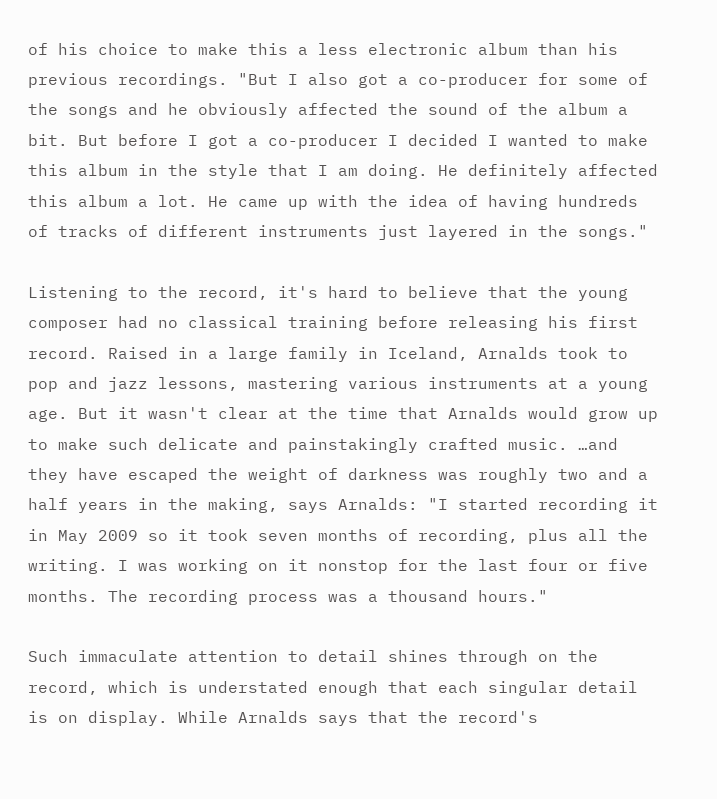of his choice to make this a less electronic album than his previous recordings. "But I also got a co-producer for some of the songs and he obviously affected the sound of the album a bit. But before I got a co-producer I decided I wanted to make this album in the style that I am doing. He definitely affected this album a lot. He came up with the idea of having hundreds of tracks of different instruments just layered in the songs."

Listening to the record, it's hard to believe that the young composer had no classical training before releasing his first record. Raised in a large family in Iceland, Arnalds took to pop and jazz lessons, mastering various instruments at a young age. But it wasn't clear at the time that Arnalds would grow up to make such delicate and painstakingly crafted music. …and they have escaped the weight of darkness was roughly two and a half years in the making, says Arnalds: "I started recording it in May 2009 so it took seven months of recording, plus all the writing. I was working on it nonstop for the last four or five months. The recording process was a thousand hours."

Such immaculate attention to detail shines through on the record, which is understated enough that each singular detail is on display. While Arnalds says that the record's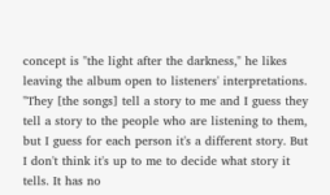concept is "the light after the darkness," he likes leaving the album open to listeners' interpretations. "They [the songs] tell a story to me and I guess they tell a story to the people who are listening to them, but I guess for each person it's a different story. But I don't think it's up to me to decide what story it tells. It has no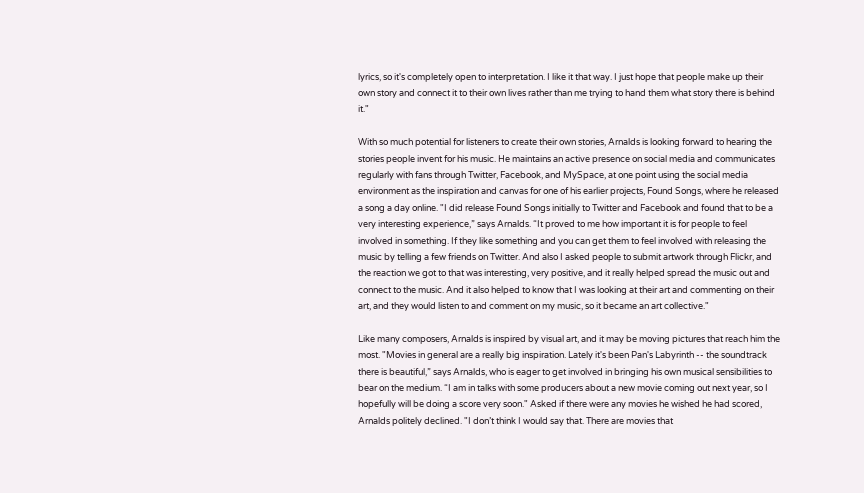lyrics, so it's completely open to interpretation. I like it that way. I just hope that people make up their own story and connect it to their own lives rather than me trying to hand them what story there is behind it."

With so much potential for listeners to create their own stories, Arnalds is looking forward to hearing the stories people invent for his music. He maintains an active presence on social media and communicates regularly with fans through Twitter, Facebook, and MySpace, at one point using the social media environment as the inspiration and canvas for one of his earlier projects, Found Songs, where he released a song a day online. "I did release Found Songs initially to Twitter and Facebook and found that to be a very interesting experience,” says Arnalds. “It proved to me how important it is for people to feel involved in something. If they like something and you can get them to feel involved with releasing the music by telling a few friends on Twitter. And also I asked people to submit artwork through Flickr, and the reaction we got to that was interesting, very positive, and it really helped spread the music out and connect to the music. And it also helped to know that I was looking at their art and commenting on their art, and they would listen to and comment on my music, so it became an art collective."

Like many composers, Arnalds is inspired by visual art, and it may be moving pictures that reach him the most. "Movies in general are a really big inspiration. Lately it's been Pan's Labyrinth -- the soundtrack there is beautiful,” says Arnalds, who is eager to get involved in bringing his own musical sensibilities to bear on the medium. “I am in talks with some producers about a new movie coming out next year, so I hopefully will be doing a score very soon." Asked if there were any movies he wished he had scored, Arnalds politely declined. "I don’t think I would say that. There are movies that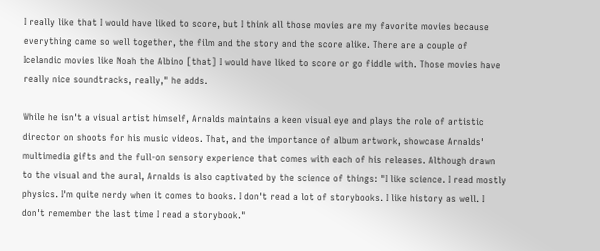I really like that I would have liked to score, but I think all those movies are my favorite movies because everything came so well together, the film and the story and the score alike. There are a couple of Icelandic movies like Noah the Albino [that] I would have liked to score or go fiddle with. Those movies have really nice soundtracks, really," he adds.

While he isn't a visual artist himself, Arnalds maintains a keen visual eye and plays the role of artistic director on shoots for his music videos. That, and the importance of album artwork, showcase Arnalds' multimedia gifts and the full-on sensory experience that comes with each of his releases. Although drawn to the visual and the aural, Arnalds is also captivated by the science of things: "I like science. I read mostly physics. I'm quite nerdy when it comes to books. I don't read a lot of storybooks. I like history as well. I don't remember the last time I read a storybook."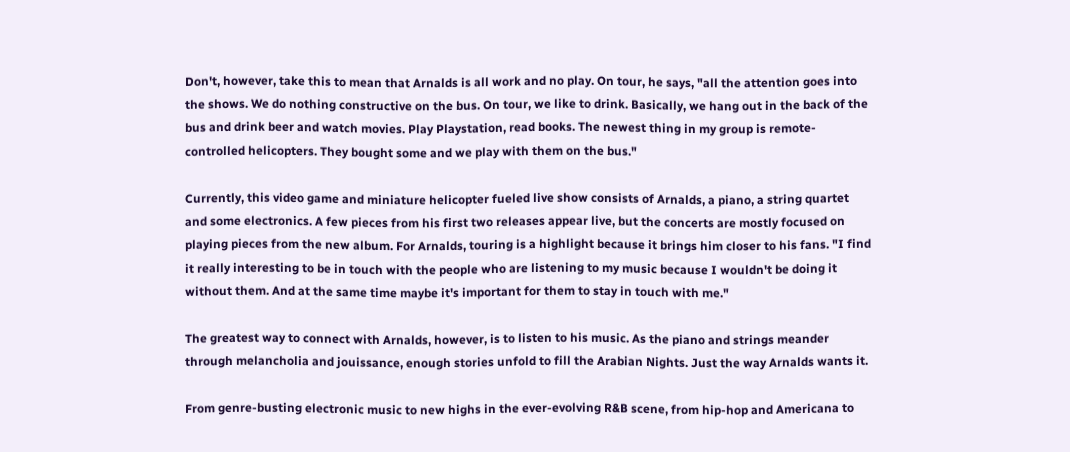Don't, however, take this to mean that Arnalds is all work and no play. On tour, he says, "all the attention goes into the shows. We do nothing constructive on the bus. On tour, we like to drink. Basically, we hang out in the back of the bus and drink beer and watch movies. Play Playstation, read books. The newest thing in my group is remote-controlled helicopters. They bought some and we play with them on the bus."

Currently, this video game and miniature helicopter fueled live show consists of Arnalds, a piano, a string quartet and some electronics. A few pieces from his first two releases appear live, but the concerts are mostly focused on playing pieces from the new album. For Arnalds, touring is a highlight because it brings him closer to his fans. "I find it really interesting to be in touch with the people who are listening to my music because I wouldn't be doing it without them. And at the same time maybe it's important for them to stay in touch with me."

The greatest way to connect with Arnalds, however, is to listen to his music. As the piano and strings meander through melancholia and jouissance, enough stories unfold to fill the Arabian Nights. Just the way Arnalds wants it.

From genre-busting electronic music to new highs in the ever-evolving R&B scene, from hip-hop and Americana to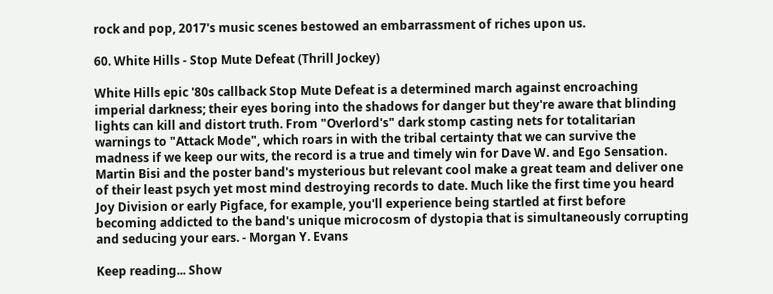rock and pop, 2017's music scenes bestowed an embarrassment of riches upon us.

60. White Hills - Stop Mute Defeat (Thrill Jockey)

White Hills epic '80s callback Stop Mute Defeat is a determined march against encroaching imperial darkness; their eyes boring into the shadows for danger but they're aware that blinding lights can kill and distort truth. From "Overlord's" dark stomp casting nets for totalitarian warnings to "Attack Mode", which roars in with the tribal certainty that we can survive the madness if we keep our wits, the record is a true and timely win for Dave W. and Ego Sensation. Martin Bisi and the poster band's mysterious but relevant cool make a great team and deliver one of their least psych yet most mind destroying records to date. Much like the first time you heard Joy Division or early Pigface, for example, you'll experience being startled at first before becoming addicted to the band's unique microcosm of dystopia that is simultaneously corrupting and seducing your ears. - Morgan Y. Evans

Keep reading... Show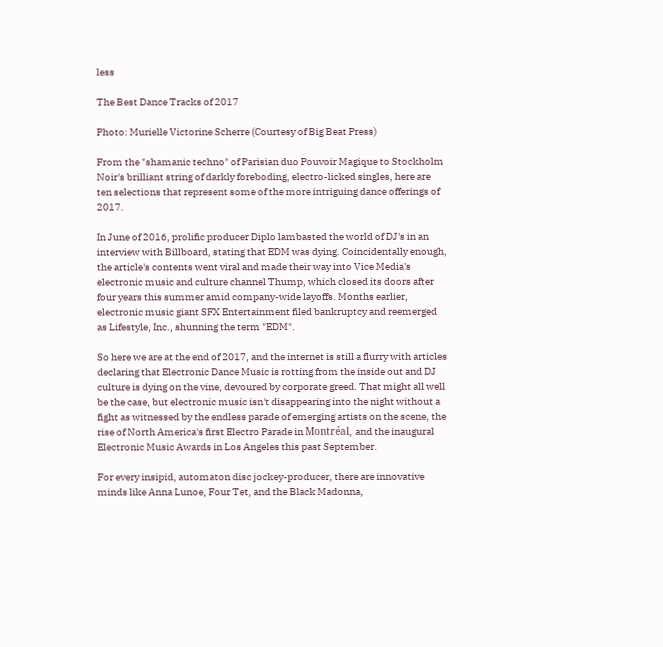less

The Best Dance Tracks of 2017

Photo: Murielle Victorine Scherre (Courtesy of Big Beat Press)

From the "shamanic techno" of Parisian duo Pouvoir Magique to Stockholm Noir's brilliant string of darkly foreboding, electro-licked singles, here are ten selections that represent some of the more intriguing dance offerings of 2017.

In June of 2016, prolific producer Diplo lambasted the world of DJ's in an interview with Billboard, stating that EDM was dying. Coincidentally enough, the article's contents went viral and made their way into Vice Media's electronic music and culture channel Thump, which closed its doors after four years this summer amid company-wide layoffs. Months earlier, electronic music giant SFX Entertainment filed bankruptcy and reemerged as Lifestyle, Inc., shunning the term "EDM".

So here we are at the end of 2017, and the internet is still a flurry with articles declaring that Electronic Dance Music is rotting from the inside out and DJ culture is dying on the vine, devoured by corporate greed. That might all well be the case, but electronic music isn't disappearing into the night without a fight as witnessed by the endless parade of emerging artists on the scene, the rise of North America's first Electro Parade in Montréal, and the inaugural Electronic Music Awards in Los Angeles this past September.

For every insipid, automaton disc jockey-producer, there are innovative minds like Anna Lunoe, Four Tet, and the Black Madonna,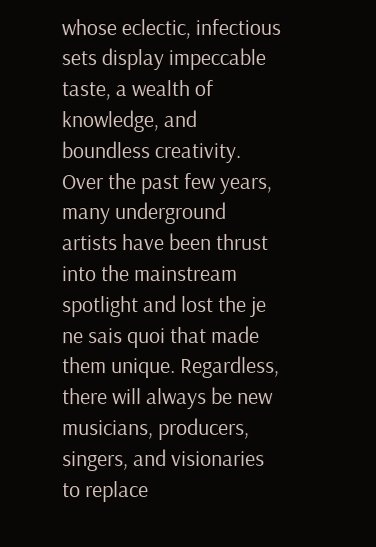whose eclectic, infectious sets display impeccable taste, a wealth of knowledge, and boundless creativity. Over the past few years, many underground artists have been thrust into the mainstream spotlight and lost the je ne sais quoi that made them unique. Regardless, there will always be new musicians, producers, singers, and visionaries to replace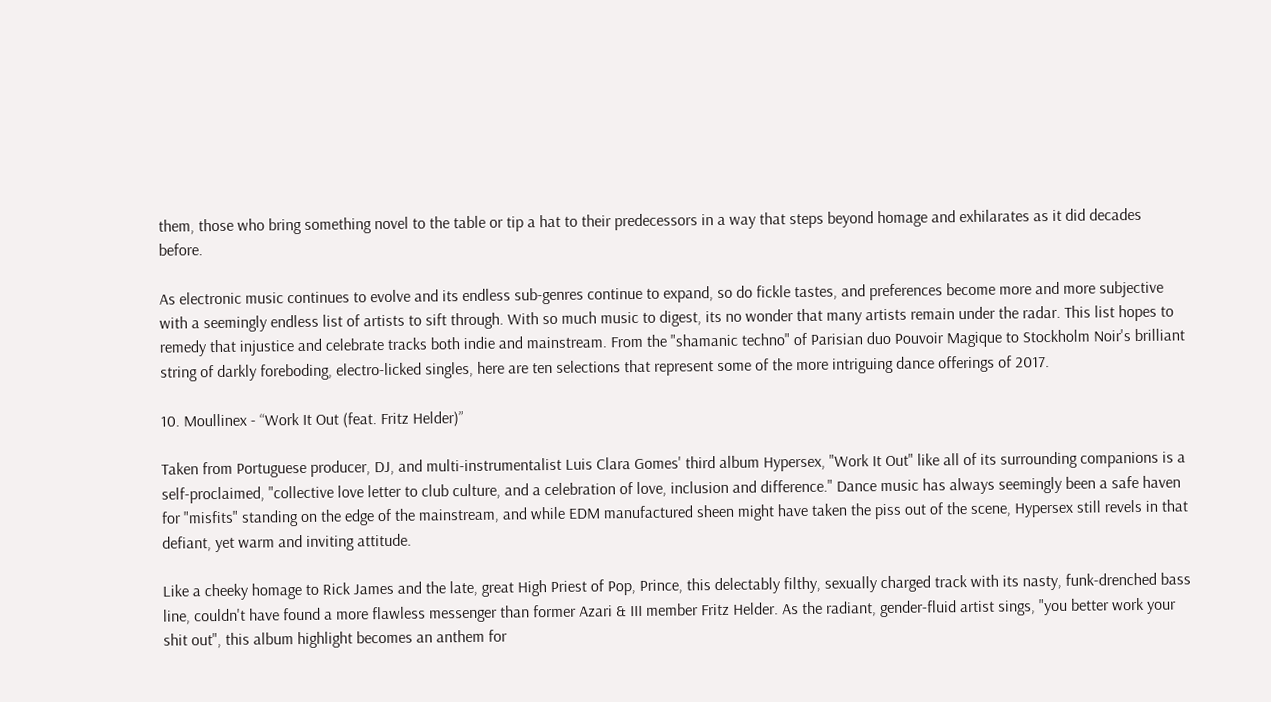them, those who bring something novel to the table or tip a hat to their predecessors in a way that steps beyond homage and exhilarates as it did decades before.

As electronic music continues to evolve and its endless sub-genres continue to expand, so do fickle tastes, and preferences become more and more subjective with a seemingly endless list of artists to sift through. With so much music to digest, its no wonder that many artists remain under the radar. This list hopes to remedy that injustice and celebrate tracks both indie and mainstream. From the "shamanic techno" of Parisian duo Pouvoir Magique to Stockholm Noir's brilliant string of darkly foreboding, electro-licked singles, here are ten selections that represent some of the more intriguing dance offerings of 2017.

10. Moullinex - “Work It Out (feat. Fritz Helder)”

Taken from Portuguese producer, DJ, and multi-instrumentalist Luis Clara Gomes' third album Hypersex, "Work It Out" like all of its surrounding companions is a self-proclaimed, "collective love letter to club culture, and a celebration of love, inclusion and difference." Dance music has always seemingly been a safe haven for "misfits" standing on the edge of the mainstream, and while EDM manufactured sheen might have taken the piss out of the scene, Hypersex still revels in that defiant, yet warm and inviting attitude.

Like a cheeky homage to Rick James and the late, great High Priest of Pop, Prince, this delectably filthy, sexually charged track with its nasty, funk-drenched bass line, couldn't have found a more flawless messenger than former Azari & III member Fritz Helder. As the radiant, gender-fluid artist sings, "you better work your shit out", this album highlight becomes an anthem for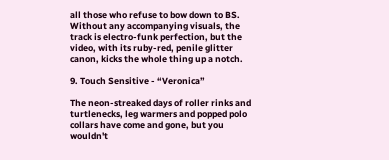all those who refuse to bow down to BS. Without any accompanying visuals, the track is electro-funk perfection, but the video, with its ruby-red, penile glitter canon, kicks the whole thing up a notch.

9. Touch Sensitive - “Veronica”

The neon-streaked days of roller rinks and turtlenecks, leg warmers and popped polo collars have come and gone, but you wouldn't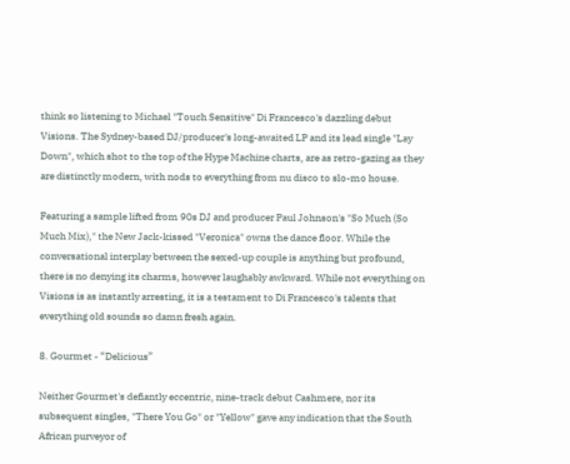think so listening to Michael "Touch Sensitive" Di Francesco's dazzling debut Visions. The Sydney-based DJ/producer's long-awaited LP and its lead single "Lay Down", which shot to the top of the Hype Machine charts, are as retro-gazing as they are distinctly modern, with nods to everything from nu disco to slo-mo house.

Featuring a sample lifted from 90s DJ and producer Paul Johnson's "So Much (So Much Mix)," the New Jack-kissed "Veronica" owns the dance floor. While the conversational interplay between the sexed-up couple is anything but profound, there is no denying its charms, however laughably awkward. While not everything on Visions is as instantly arresting, it is a testament to Di Francesco's talents that everything old sounds so damn fresh again.

8. Gourmet - “Delicious”

Neither Gourmet's defiantly eccentric, nine-track debut Cashmere, nor its subsequent singles, "There You Go" or "Yellow" gave any indication that the South African purveyor of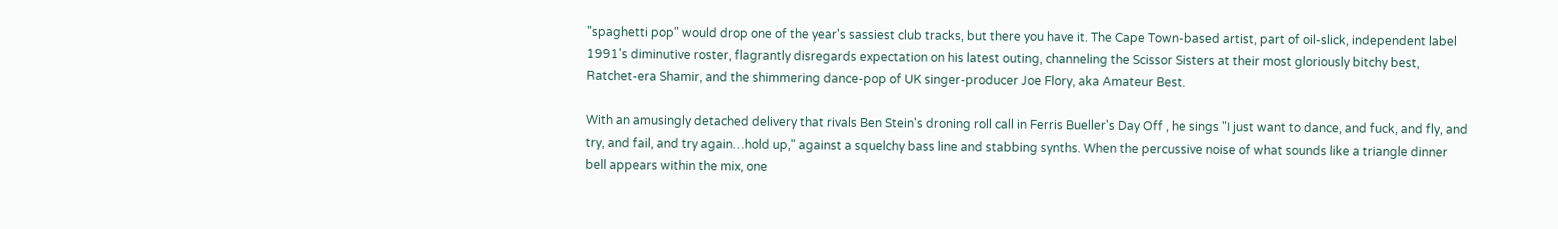"spaghetti pop" would drop one of the year's sassiest club tracks, but there you have it. The Cape Town-based artist, part of oil-slick, independent label 1991's diminutive roster, flagrantly disregards expectation on his latest outing, channeling the Scissor Sisters at their most gloriously bitchy best, Ratchet-era Shamir, and the shimmering dance-pop of UK singer-producer Joe Flory, aka Amateur Best.

With an amusingly detached delivery that rivals Ben Stein's droning roll call in Ferris Bueller's Day Off , he sings "I just want to dance, and fuck, and fly, and try, and fail, and try again…hold up," against a squelchy bass line and stabbing synths. When the percussive noise of what sounds like a triangle dinner bell appears within the mix, one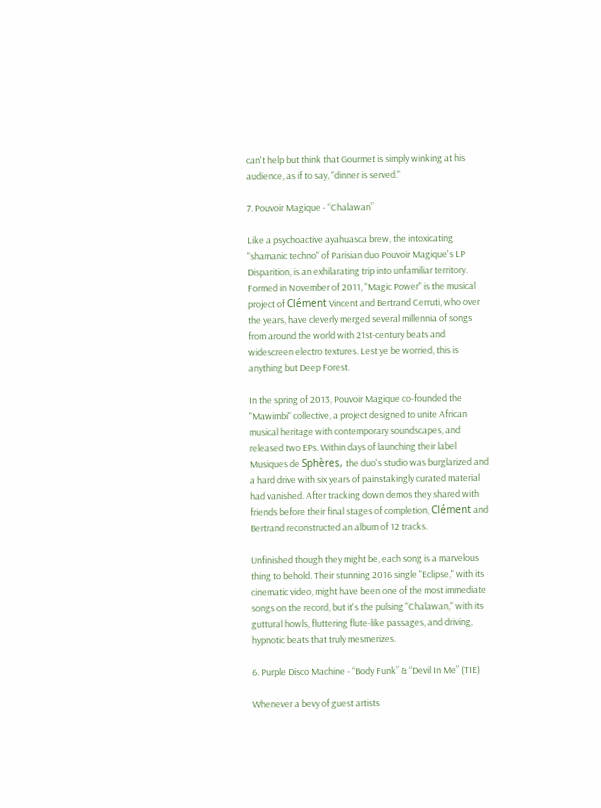can't help but think that Gourmet is simply winking at his audience, as if to say, "dinner is served."

7. Pouvoir Magique - “Chalawan”

Like a psychoactive ayahuasca brew, the intoxicating "shamanic techno" of Parisian duo Pouvoir Magique's LP Disparition, is an exhilarating trip into unfamiliar territory. Formed in November of 2011, "Magic Power" is the musical project of Clément Vincent and Bertrand Cerruti, who over the years, have cleverly merged several millennia of songs from around the world with 21st-century beats and widescreen electro textures. Lest ye be worried, this is anything but Deep Forest.

In the spring of 2013, Pouvoir Magique co-founded the "Mawimbi" collective, a project designed to unite African musical heritage with contemporary soundscapes, and released two EPs. Within days of launching their label Musiques de Sphères, the duo's studio was burglarized and a hard drive with six years of painstakingly curated material had vanished. After tracking down demos they shared with friends before their final stages of completion, Clément and Bertrand reconstructed an album of 12 tracks.

Unfinished though they might be, each song is a marvelous thing to behold. Their stunning 2016 single "Eclipse," with its cinematic video, might have been one of the most immediate songs on the record, but it's the pulsing "Chalawan," with its guttural howls, fluttering flute-like passages, and driving, hypnotic beats that truly mesmerizes.

6. Purple Disco Machine - “Body Funk” & “Devil In Me” (TIE)

Whenever a bevy of guest artists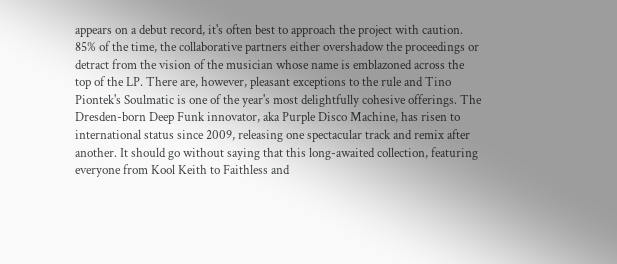appears on a debut record, it's often best to approach the project with caution. 85% of the time, the collaborative partners either overshadow the proceedings or detract from the vision of the musician whose name is emblazoned across the top of the LP. There are, however, pleasant exceptions to the rule and Tino Piontek's Soulmatic is one of the year's most delightfully cohesive offerings. The Dresden-born Deep Funk innovator, aka Purple Disco Machine, has risen to international status since 2009, releasing one spectacular track and remix after another. It should go without saying that this long-awaited collection, featuring everyone from Kool Keith to Faithless and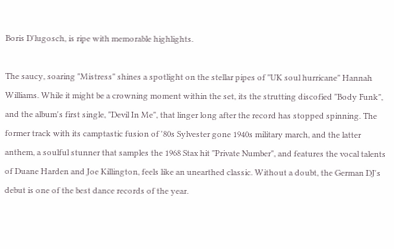Boris D'lugosch, is ripe with memorable highlights.

The saucy, soaring "Mistress" shines a spotlight on the stellar pipes of "UK soul hurricane" Hannah Williams. While it might be a crowning moment within the set, its the strutting discofied "Body Funk", and the album's first single, "Devil In Me", that linger long after the record has stopped spinning. The former track with its camptastic fusion of '80s Sylvester gone 1940s military march, and the latter anthem, a soulful stunner that samples the 1968 Stax hit "Private Number", and features the vocal talents of Duane Harden and Joe Killington, feels like an unearthed classic. Without a doubt, the German DJ's debut is one of the best dance records of the year.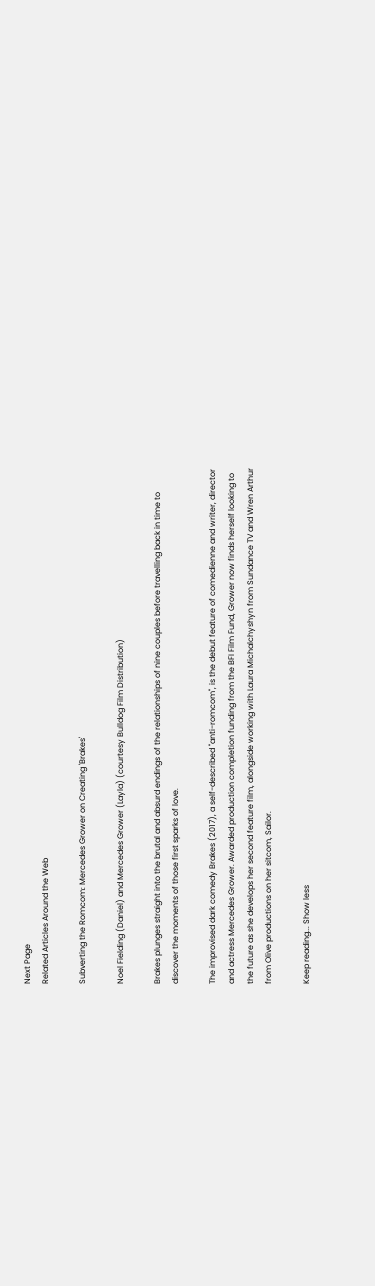Next Page
Related Articles Around the Web

Subverting the Romcom: Mercedes Grower on Creating 'Brakes'

Noel Fielding (Daniel) and Mercedes Grower (Layla) (courtesy Bulldog Film Distribution)

Brakes plunges straight into the brutal and absurd endings of the relationships of nine couples before travelling back in time to discover the moments of those first sparks of love.

The improvised dark comedy Brakes (2017), a self-described "anti-romcom", is the debut feature of comedienne and writer, director and actress Mercedes Grower. Awarded production completion funding from the BFI Film Fund, Grower now finds herself looking to the future as she develops her second feature film, alongside working with Laura Michalchyshyn from Sundance TV and Wren Arthur from Olive productions on her sitcom, Sailor.

Keep reading... Show less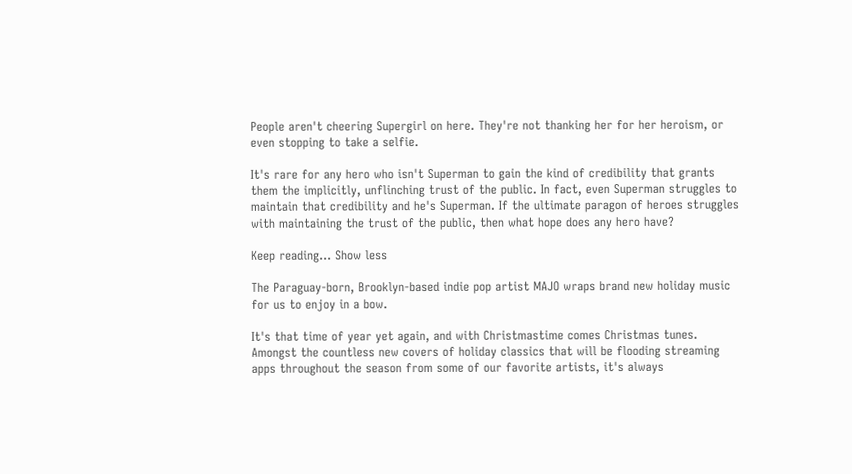People aren't cheering Supergirl on here. They're not thanking her for her heroism, or even stopping to take a selfie.

It's rare for any hero who isn't Superman to gain the kind of credibility that grants them the implicitly, unflinching trust of the public. In fact, even Superman struggles to maintain that credibility and he's Superman. If the ultimate paragon of heroes struggles with maintaining the trust of the public, then what hope does any hero have?

Keep reading... Show less

The Paraguay-born, Brooklyn-based indie pop artist MAJO wraps brand new holiday music for us to enjoy in a bow.

It's that time of year yet again, and with Christmastime comes Christmas tunes. Amongst the countless new covers of holiday classics that will be flooding streaming apps throughout the season from some of our favorite artists, it's always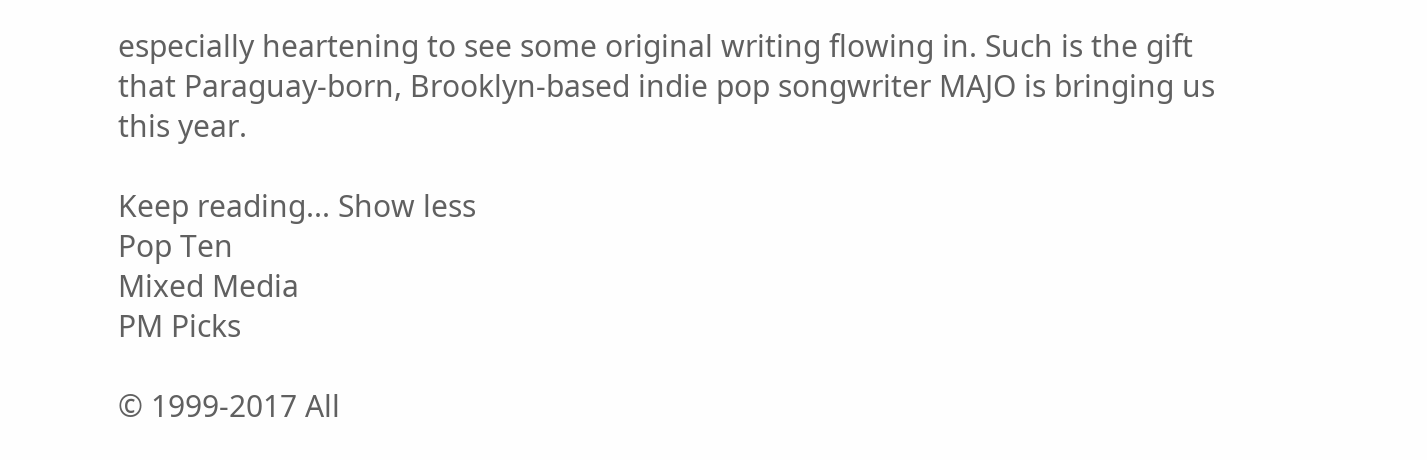especially heartening to see some original writing flowing in. Such is the gift that Paraguay-born, Brooklyn-based indie pop songwriter MAJO is bringing us this year.

Keep reading... Show less
Pop Ten
Mixed Media
PM Picks

© 1999-2017 All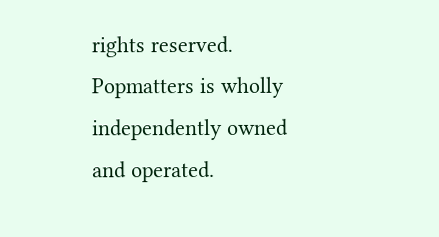rights reserved.
Popmatters is wholly independently owned and operated.